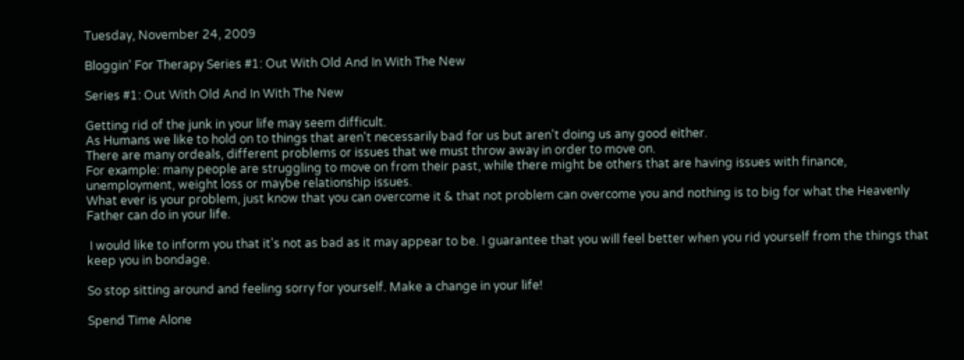Tuesday, November 24, 2009

Bloggin' For Therapy Series #1: Out With Old And In With The New

Series #1: Out With Old And In With The New

Getting rid of the junk in your life may seem difficult.
As Humans we like to hold on to things that aren't necessarily bad for us but aren't doing us any good either.
There are many ordeals, different problems or issues that we must throw away in order to move on.
For example: many people are struggling to move on from their past, while there might be others that are having issues with finance, unemployment, weight loss or maybe relationship issues.
What ever is your problem, just know that you can overcome it & that not problem can overcome you and nothing is to big for what the Heavenly Father can do in your life.

 I would like to inform you that it's not as bad as it may appear to be. I guarantee that you will feel better when you rid yourself from the things that keep you in bondage.

So stop sitting around and feeling sorry for yourself. Make a change in your life!

Spend Time Alone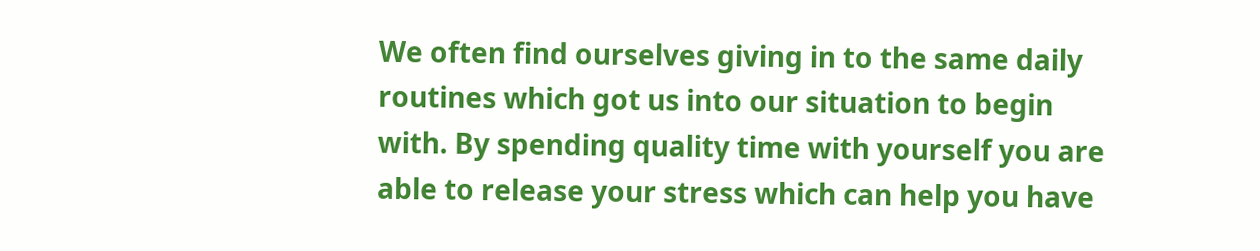We often find ourselves giving in to the same daily routines which got us into our situation to begin with. By spending quality time with yourself you are able to release your stress which can help you have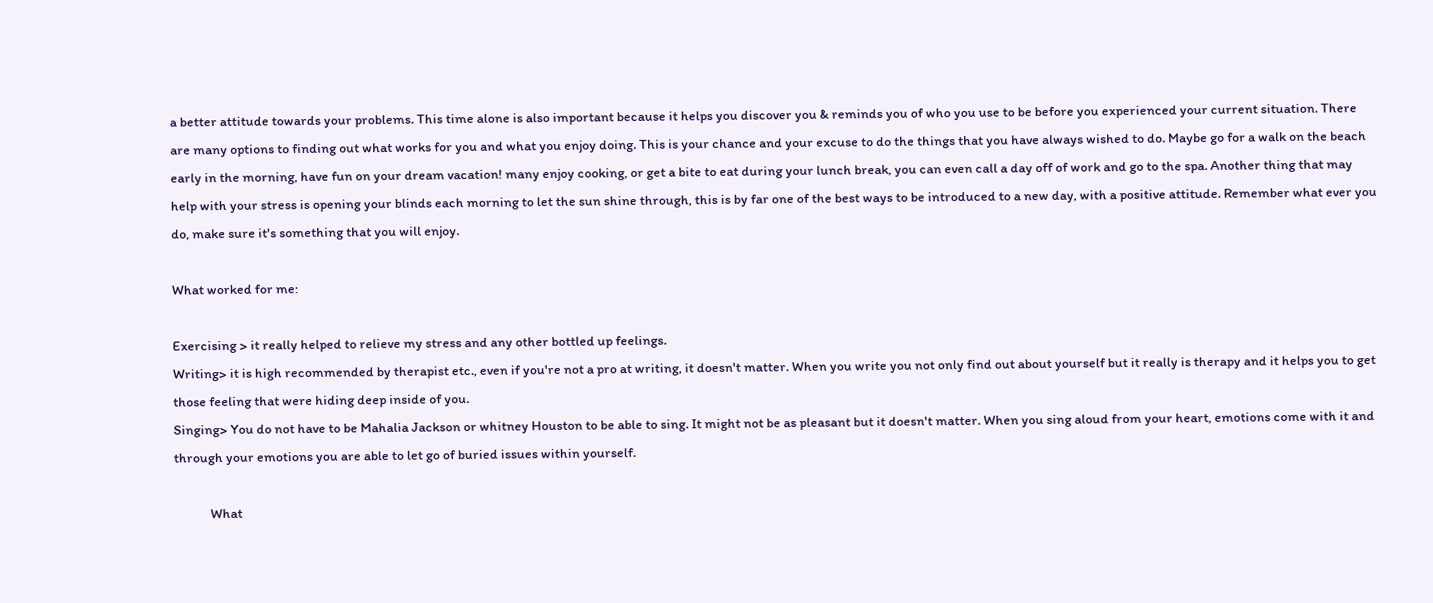a better attitude towards your problems. This time alone is also important because it helps you discover you & reminds you of who you use to be before you experienced your current situation. There are many options to finding out what works for you and what you enjoy doing. This is your chance and your excuse to do the things that you have always wished to do. Maybe go for a walk on the beach early in the morning, have fun on your dream vacation! many enjoy cooking, or get a bite to eat during your lunch break, you can even call a day off of work and go to the spa. Another thing that may help with your stress is opening your blinds each morning to let the sun shine through, this is by far one of the best ways to be introduced to a new day, with a positive attitude. Remember what ever you do, make sure it's something that you will enjoy.

What worked for me:

Exercising > it really helped to relieve my stress and any other bottled up feelings.
Writing> it is high recommended by therapist etc., even if you're not a pro at writing, it doesn't matter. When you write you not only find out about yourself but it really is therapy and it helps you to get those feeling that were hiding deep inside of you.
Singing> You do not have to be Mahalia Jackson or whitney Houston to be able to sing. It might not be as pleasant but it doesn't matter. When you sing aloud from your heart, emotions come with it and through your emotions you are able to let go of buried issues within yourself.

            What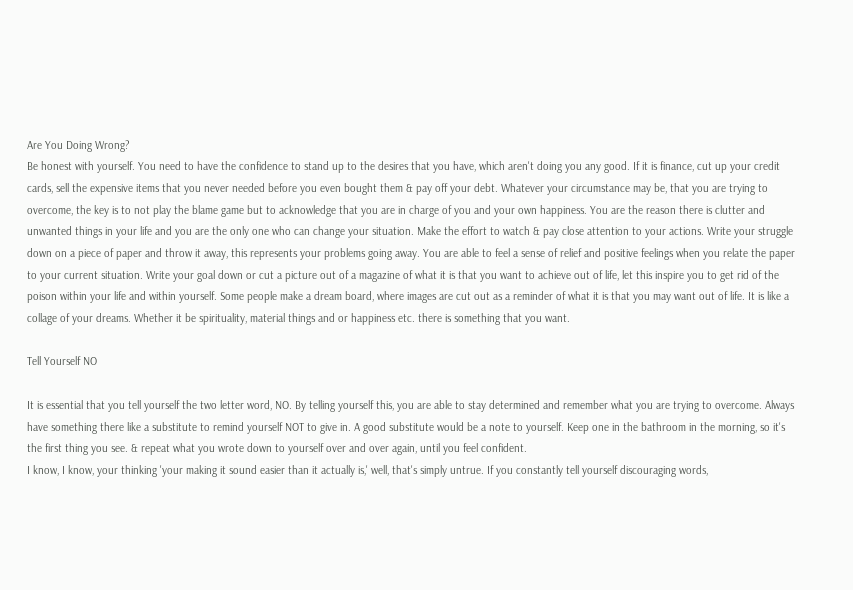Are You Doing Wrong?
Be honest with yourself. You need to have the confidence to stand up to the desires that you have, which aren't doing you any good. If it is finance, cut up your credit cards, sell the expensive items that you never needed before you even bought them & pay off your debt. Whatever your circumstance may be, that you are trying to overcome, the key is to not play the blame game but to acknowledge that you are in charge of you and your own happiness. You are the reason there is clutter and unwanted things in your life and you are the only one who can change your situation. Make the effort to watch & pay close attention to your actions. Write your struggle down on a piece of paper and throw it away, this represents your problems going away. You are able to feel a sense of relief and positive feelings when you relate the paper to your current situation. Write your goal down or cut a picture out of a magazine of what it is that you want to achieve out of life, let this inspire you to get rid of the poison within your life and within yourself. Some people make a dream board, where images are cut out as a reminder of what it is that you may want out of life. It is like a collage of your dreams. Whether it be spirituality, material things and or happiness etc. there is something that you want.

Tell Yourself NO

It is essential that you tell yourself the two letter word, NO. By telling yourself this, you are able to stay determined and remember what you are trying to overcome. Always have something there like a substitute to remind yourself NOT to give in. A good substitute would be a note to yourself. Keep one in the bathroom in the morning, so it's the first thing you see. & repeat what you wrote down to yourself over and over again, until you feel confident.
I know, I know, your thinking 'your making it sound easier than it actually is,' well, that's simply untrue. If you constantly tell yourself discouraging words,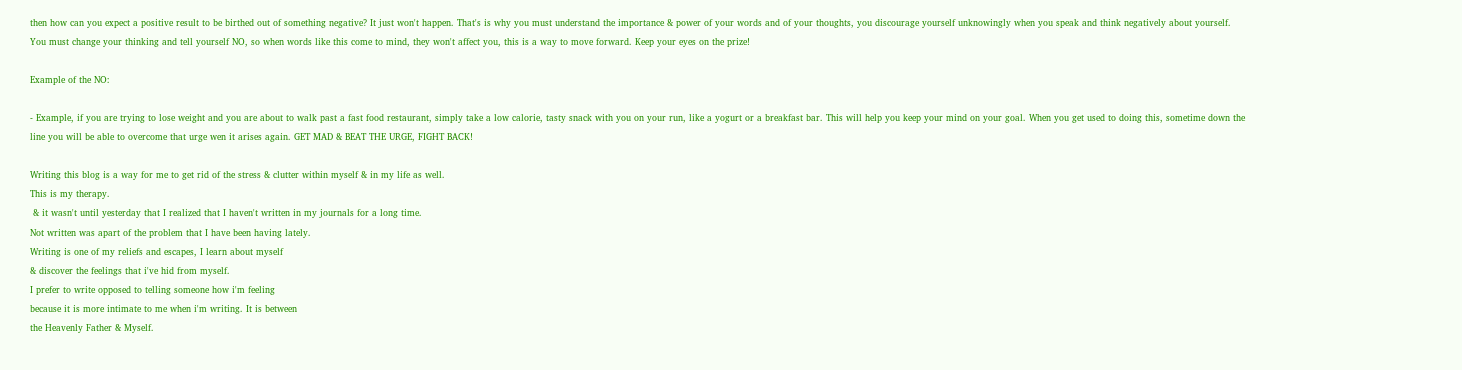then how can you expect a positive result to be birthed out of something negative? It just won't happen. That's is why you must understand the importance & power of your words and of your thoughts, you discourage yourself unknowingly when you speak and think negatively about yourself. You must change your thinking and tell yourself NO, so when words like this come to mind, they won't affect you, this is a way to move forward. Keep your eyes on the prize!

Example of the NO:

- Example, if you are trying to lose weight and you are about to walk past a fast food restaurant, simply take a low calorie, tasty snack with you on your run, like a yogurt or a breakfast bar. This will help you keep your mind on your goal. When you get used to doing this, sometime down the line you will be able to overcome that urge wen it arises again. GET MAD & BEAT THE URGE, FIGHT BACK!

Writing this blog is a way for me to get rid of the stress & clutter within myself & in my life as well.
This is my therapy.
 & it wasn't until yesterday that I realized that I haven't written in my journals for a long time.
Not written was apart of the problem that I have been having lately.
Writing is one of my reliefs and escapes, I learn about myself
& discover the feelings that i've hid from myself.
I prefer to write opposed to telling someone how i'm feeling
because it is more intimate to me when i'm writing. It is between
the Heavenly Father & Myself.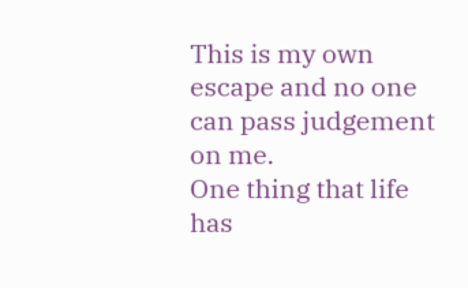This is my own escape and no one can pass judgement on me.
One thing that life has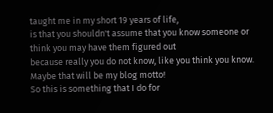taught me in my short 19 years of life,
is that you shouldn't assume that you know someone or think you may have them figured out
because really you do not know, like you think you know.
Maybe that will be my blog motto!
So this is something that I do for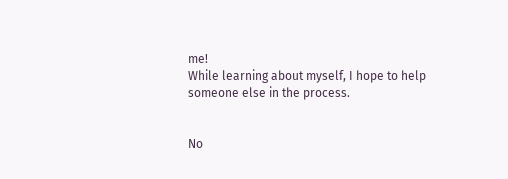me!
While learning about myself, I hope to help someone else in the process.


No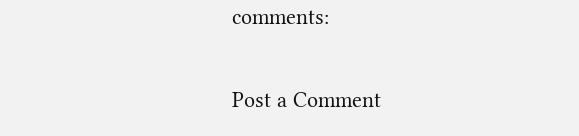comments:

Post a Comment